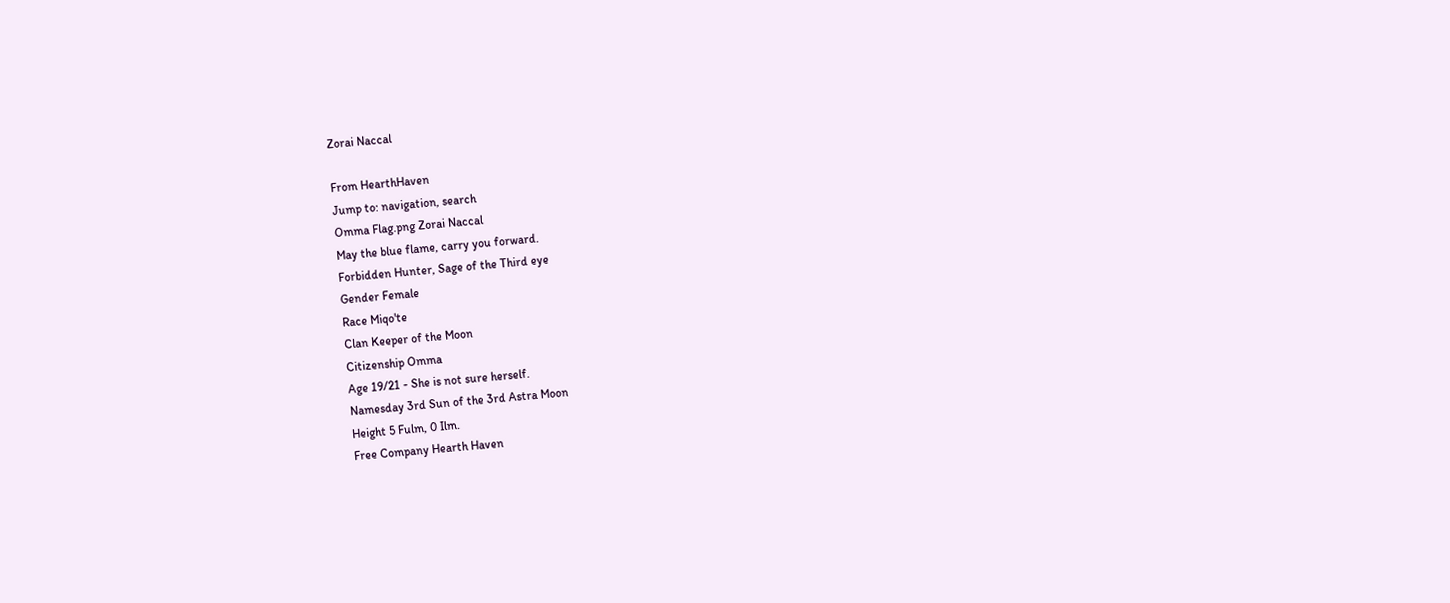Zorai Naccal

From HearthHaven
Jump to: navigation, search
Omma Flag.png Zorai Naccal
May the blue flame, carry you forward.
Forbidden Hunter, Sage of the Third eye
Gender Female
Race Miqo'te
Clan Keeper of the Moon
Citizenship Omma
Age 19/21 - She is not sure herself.
Namesday 3rd Sun of the 3rd Astra Moon
Height 5 Fulm, 0 Ilm.
Free Company Hearth Haven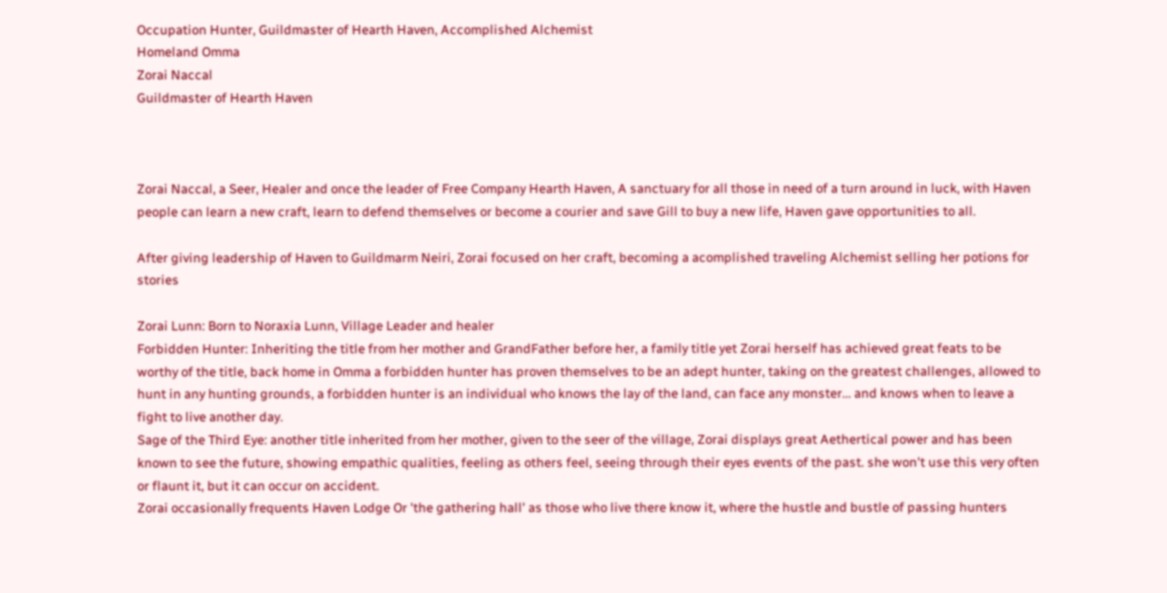Occupation Hunter, Guildmaster of Hearth Haven, Accomplished Alchemist
Homeland Omma
Zorai Naccal
Guildmaster of Hearth Haven



Zorai Naccal, a Seer, Healer and once the leader of Free Company Hearth Haven, A sanctuary for all those in need of a turn around in luck, with Haven people can learn a new craft, learn to defend themselves or become a courier and save Gill to buy a new life, Haven gave opportunities to all.

After giving leadership of Haven to Guildmarm Neiri, Zorai focused on her craft, becoming a acomplished traveling Alchemist selling her potions for stories

Zorai Lunn: Born to Noraxia Lunn, Village Leader and healer
Forbidden Hunter: Inheriting the title from her mother and GrandFather before her, a family title yet Zorai herself has achieved great feats to be worthy of the title, back home in Omma a forbidden hunter has proven themselves to be an adept hunter, taking on the greatest challenges, allowed to hunt in any hunting grounds, a forbidden hunter is an individual who knows the lay of the land, can face any monster... and knows when to leave a fight to live another day.
Sage of the Third Eye: another title inherited from her mother, given to the seer of the village, Zorai displays great Aethertical power and has been known to see the future, showing empathic qualities, feeling as others feel, seeing through their eyes events of the past. she won't use this very often or flaunt it, but it can occur on accident.
Zorai occasionally frequents Haven Lodge Or 'the gathering hall' as those who live there know it, where the hustle and bustle of passing hunters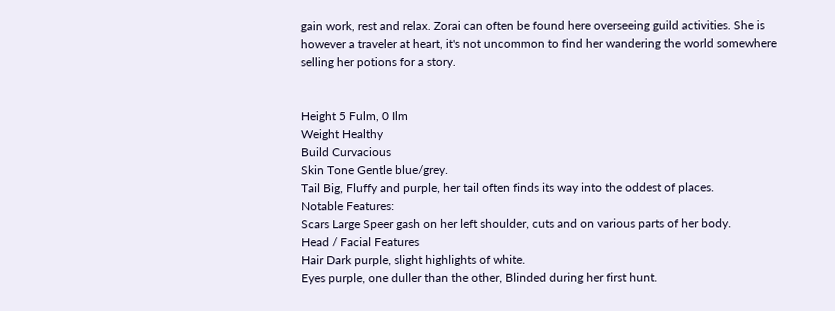gain work, rest and relax. Zorai can often be found here overseeing guild activities. She is however a traveler at heart, it's not uncommon to find her wandering the world somewhere selling her potions for a story.


Height 5 Fulm, 0 Ilm
Weight Healthy
Build Curvacious
Skin Tone Gentle blue/grey.
Tail Big, Fluffy and purple, her tail often finds its way into the oddest of places.
Notable Features:
Scars Large Speer gash on her left shoulder, cuts and on various parts of her body.
Head / Facial Features
Hair Dark purple, slight highlights of white.
Eyes purple, one duller than the other, Blinded during her first hunt.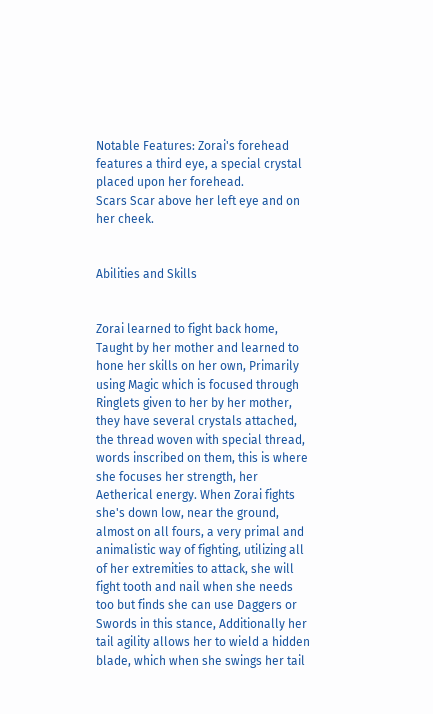Notable Features: Zorai's forehead features a third eye, a special crystal placed upon her forehead.
Scars Scar above her left eye and on her cheek.


Abilities and Skills


Zorai learned to fight back home, Taught by her mother and learned to hone her skills on her own, Primarily using Magic which is focused through Ringlets given to her by her mother, they have several crystals attached, the thread woven with special thread, words inscribed on them, this is where she focuses her strength, her Aetherical energy. When Zorai fights she's down low, near the ground, almost on all fours, a very primal and animalistic way of fighting, utilizing all of her extremities to attack, she will fight tooth and nail when she needs too but finds she can use Daggers or Swords in this stance, Additionally her tail agility allows her to wield a hidden blade, which when she swings her tail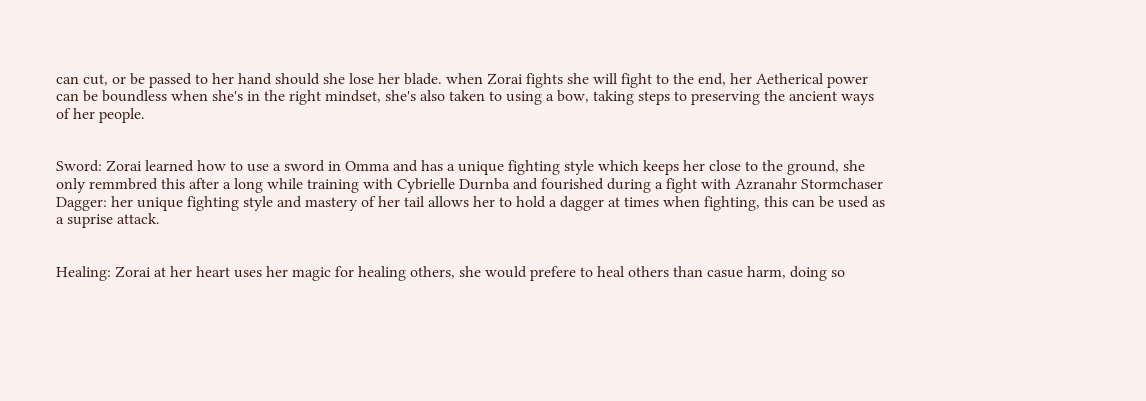can cut, or be passed to her hand should she lose her blade. when Zorai fights she will fight to the end, her Aetherical power can be boundless when she's in the right mindset, she's also taken to using a bow, taking steps to preserving the ancient ways of her people.


Sword: Zorai learned how to use a sword in Omma and has a unique fighting style which keeps her close to the ground, she only remmbred this after a long while training with Cybrielle Durnba and fourished during a fight with Azranahr Stormchaser
Dagger: her unique fighting style and mastery of her tail allows her to hold a dagger at times when fighting, this can be used as a suprise attack.


Healing: Zorai at her heart uses her magic for healing others, she would prefere to heal others than casue harm, doing so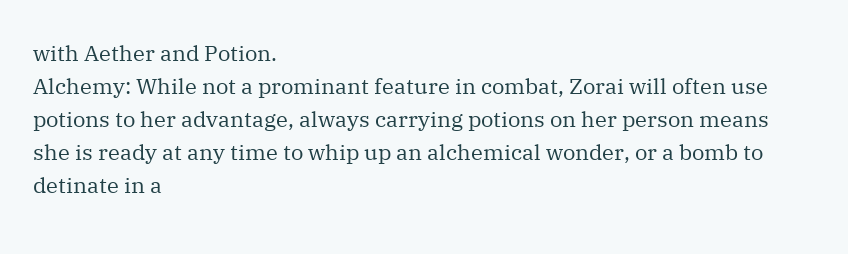with Aether and Potion.
Alchemy: While not a prominant feature in combat, Zorai will often use potions to her advantage, always carrying potions on her person means she is ready at any time to whip up an alchemical wonder, or a bomb to detinate in a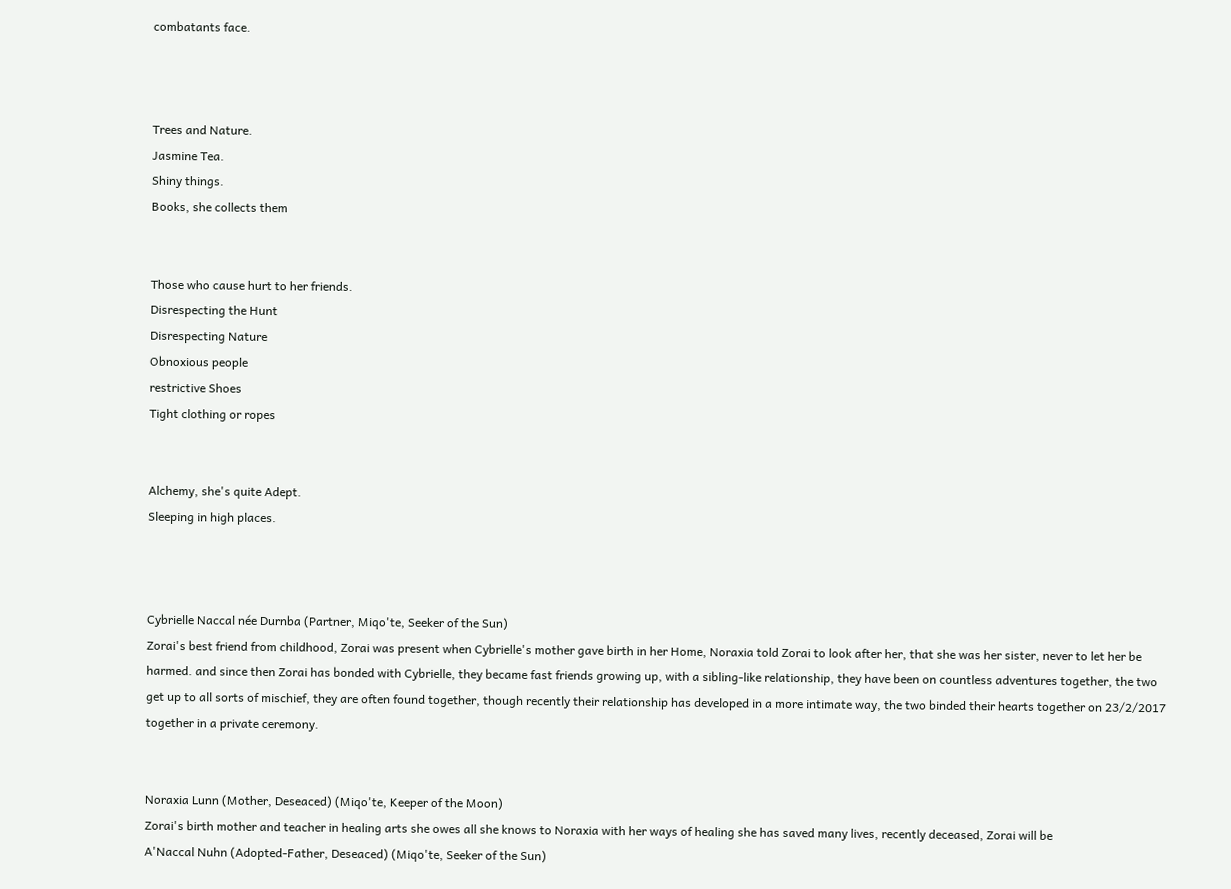combatants face.



Trees and Nature.
Jasmine Tea.
Shiny things.
Books, she collects them


Those who cause hurt to her friends.
Disrespecting the Hunt
Disrespecting Nature
Obnoxious people
restrictive Shoes
Tight clothing or ropes


Alchemy, she's quite Adept.
Sleeping in high places.



Cybrielle Naccal née Durnba (Partner, Miqo'te, Seeker of the Sun)
Zorai's best friend from childhood, Zorai was present when Cybrielle's mother gave birth in her Home, Noraxia told Zorai to look after her, that she was her sister, never to let her be harmed. and since then Zorai has bonded with Cybrielle, they became fast friends growing up, with a sibling-like relationship, they have been on countless adventures together, the two get up to all sorts of mischief, they are often found together, though recently their relationship has developed in a more intimate way, the two binded their hearts together on 23/2/2017 together in a private ceremony.


Noraxia Lunn (Mother, Deseaced) (Miqo'te, Keeper of the Moon)
Zorai's birth mother and teacher in healing arts she owes all she knows to Noraxia with her ways of healing she has saved many lives, recently deceased, Zorai will be
A'Naccal Nuhn (Adopted-Father, Deseaced) (Miqo'te, Seeker of the Sun)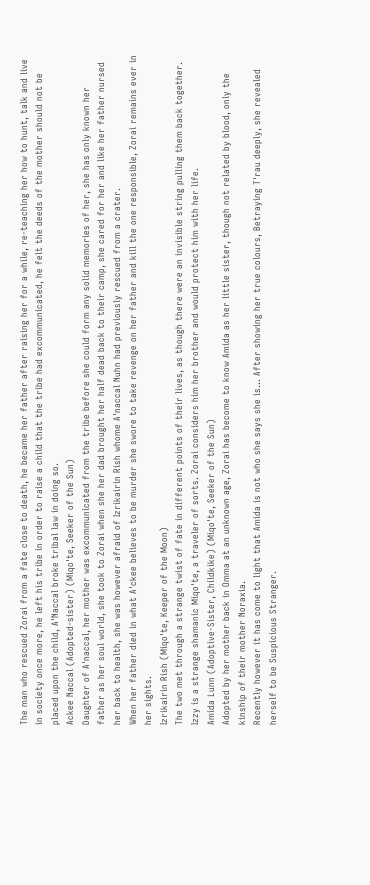The man who rescued Zorai from a fate close to death, he became her father after raising her for a while, re-teaching her how to hunt, talk and live in society once more, he left his tribe in order to raise a child that the tribe had excommunicated, he felt the deeds of the mother should not be placed upon the child, A'Naccal broke tribal law in doing so.
Ackee Naccal (Adopted-sister) (Miqo'te, Seeker of the Sun)
Daughter of A'naccal, her mother was excommunicated from the tribe before she could form any solid memories of her, she has only known her father as her soul world, she took to Zorai when she her dad brought her half dead back to their camp, she cared for her and like her father nursed her back to health, she was however afraid of Izrikairin Rish whome A'naccal Nuhn had previously rescued from a crater.
When her father died in what A'ckee believes to be murder she swore to take revenge on her father and kill the one responsible, Zorai remains ever in her sights.
Izrikairin Rish (Miqo'te, Keeper of the Moon)
The two met through a strange twist of fate in different points of their lives, as though there were an invisible string pulling them back together. Izzy is a strange shamanic Miqo'te, a traveler of sorts. Zorai considers him her brother and would protect him with her life.
Amida Lunn (Adoptive-Sister, Childkike) (Miqo'te, Seeker of the Sun)
Adopted by her mother back in Omma at an unknown age, Zorai has become to know Amida as her little sister, though not related by blood, only the kinship of their mother Noraxia.
Recently however it has come to light that Amida is not who she says she is... After showing her true colours, Betraying T'rau deeply, she revealed herself to be Suspicious Stranger.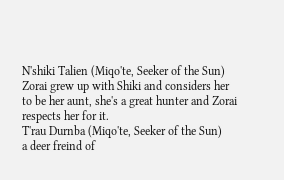N'shiki Talien (Miqo'te, Seeker of the Sun)
Zorai grew up with Shiki and considers her to be her aunt, she's a great hunter and Zorai respects her for it.
T'rau Durnba (Miqo'te, Seeker of the Sun)
a deer freind of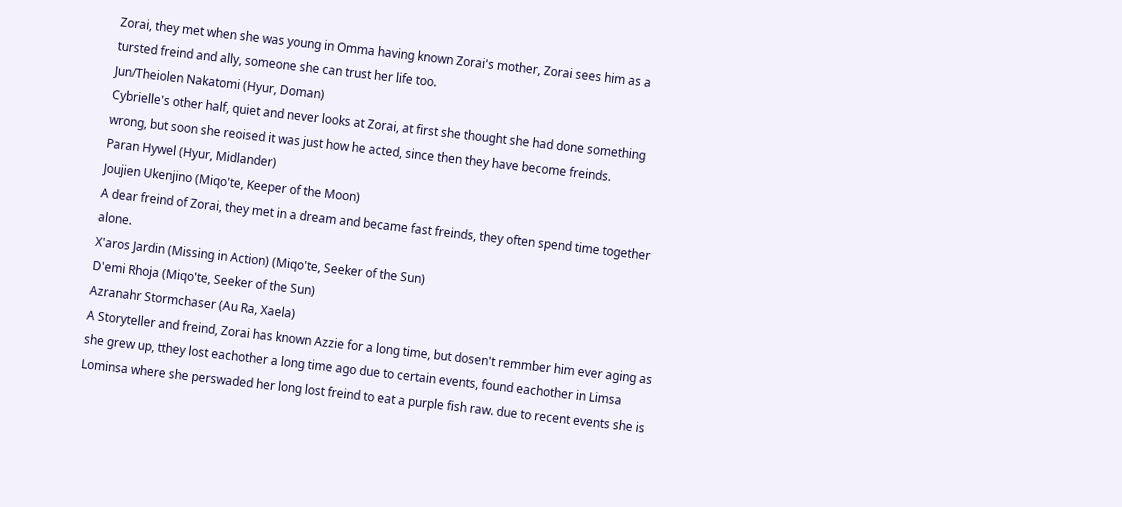Zorai, they met when she was young in Omma having known Zorai's mother, Zorai sees him as a tursted freind and ally, someone she can trust her life too.
Jun/Theiolen Nakatomi (Hyur, Doman)
Cybrielle's other half, quiet and never looks at Zorai, at first she thought she had done something wrong, but soon she reoised it was just how he acted, since then they have become freinds.
Paran Hywel (Hyur, Midlander)
Joujien Ukenjino (Miqo'te, Keeper of the Moon)
A dear freind of Zorai, they met in a dream and became fast freinds, they often spend time together alone.
X'aros Jardin (Missing in Action) (Miqo'te, Seeker of the Sun)
D'emi Rhoja (Miqo'te, Seeker of the Sun)
Azranahr Stormchaser (Au Ra, Xaela)
A Storyteller and freind, Zorai has known Azzie for a long time, but dosen't remmber him ever aging as she grew up, tthey lost eachother a long time ago due to certain events, found eachother in Limsa Lominsa where she perswaded her long lost freind to eat a purple fish raw. due to recent events she is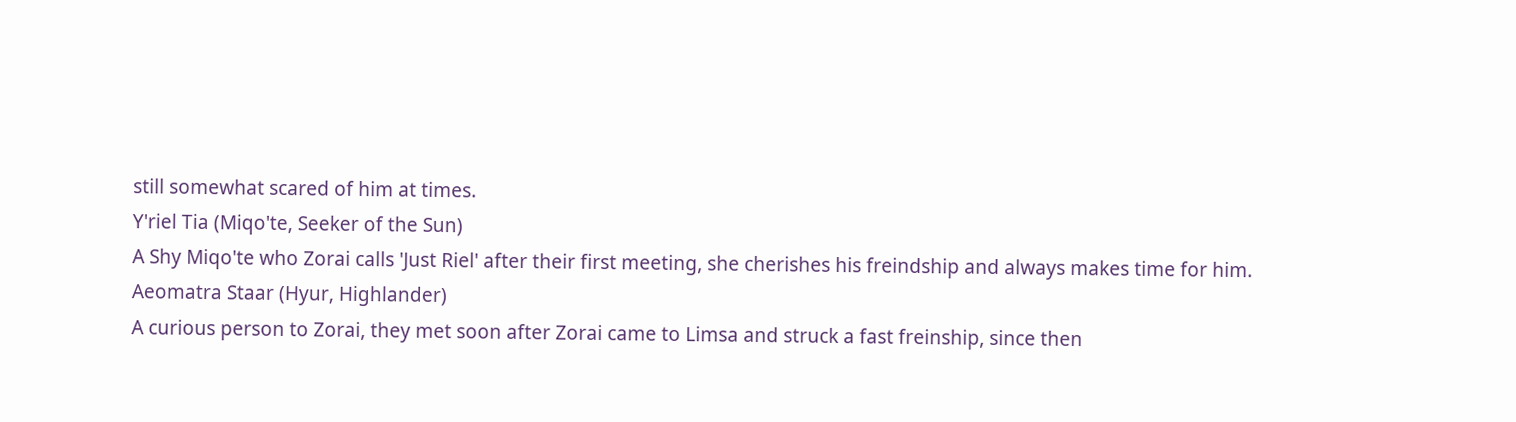still somewhat scared of him at times.
Y'riel Tia (Miqo'te, Seeker of the Sun)
A Shy Miqo'te who Zorai calls 'Just Riel' after their first meeting, she cherishes his freindship and always makes time for him.
Aeomatra Staar (Hyur, Highlander)
A curious person to Zorai, they met soon after Zorai came to Limsa and struck a fast freinship, since then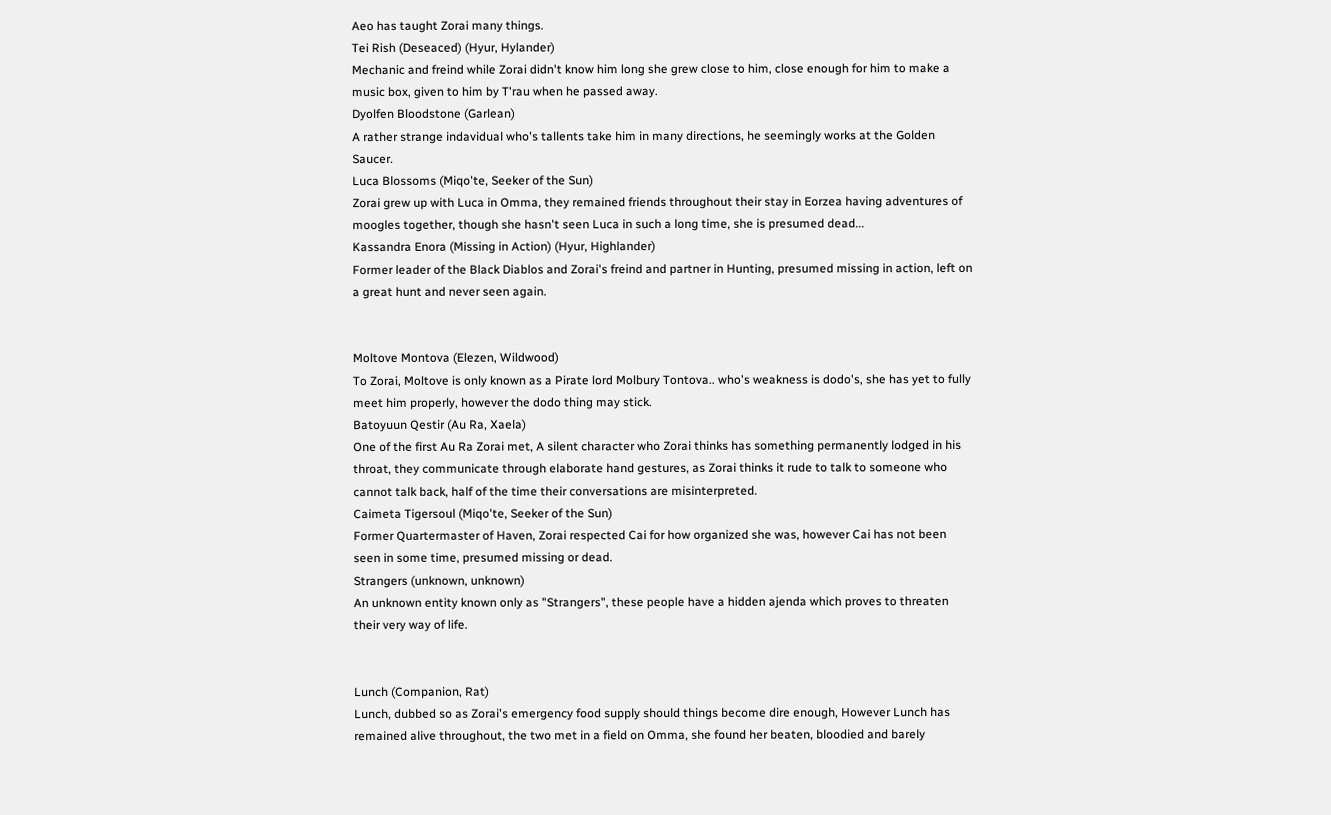Aeo has taught Zorai many things.
Tei Rish (Deseaced) (Hyur, Hylander)
Mechanic and freind while Zorai didn't know him long she grew close to him, close enough for him to make a music box, given to him by T'rau when he passed away.
Dyolfen Bloodstone (Garlean)
A rather strange indavidual who's tallents take him in many directions, he seemingly works at the Golden Saucer.
Luca Blossoms (Miqo'te, Seeker of the Sun)
Zorai grew up with Luca in Omma, they remained friends throughout their stay in Eorzea having adventures of moogles together, though she hasn't seen Luca in such a long time, she is presumed dead...
Kassandra Enora (Missing in Action) (Hyur, Highlander)
Former leader of the Black Diablos and Zorai's freind and partner in Hunting, presumed missing in action, left on a great hunt and never seen again.


Moltove Montova (Elezen, Wildwood)
To Zorai, Moltove is only known as a Pirate lord Molbury Tontova.. who's weakness is dodo's, she has yet to fully meet him properly, however the dodo thing may stick.
Batoyuun Qestir (Au Ra, Xaela)
One of the first Au Ra Zorai met, A silent character who Zorai thinks has something permanently lodged in his throat, they communicate through elaborate hand gestures, as Zorai thinks it rude to talk to someone who cannot talk back, half of the time their conversations are misinterpreted.
Caimeta Tigersoul (Miqo'te, Seeker of the Sun)
Former Quartermaster of Haven, Zorai respected Cai for how organized she was, however Cai has not been seen in some time, presumed missing or dead.
Strangers (unknown, unknown)
An unknown entity known only as "Strangers", these people have a hidden ajenda which proves to threaten their very way of life.


Lunch (Companion, Rat)
Lunch, dubbed so as Zorai's emergency food supply should things become dire enough, However Lunch has remained alive throughout, the two met in a field on Omma, she found her beaten, bloodied and barely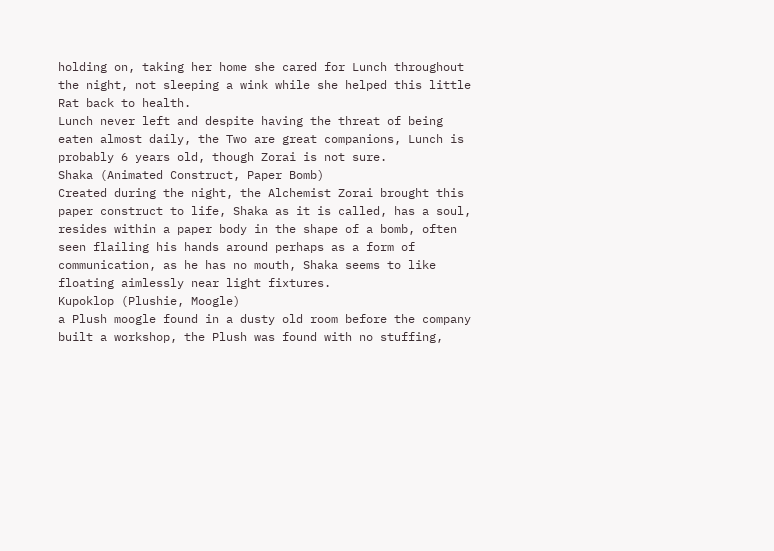holding on, taking her home she cared for Lunch throughout the night, not sleeping a wink while she helped this little Rat back to health.
Lunch never left and despite having the threat of being eaten almost daily, the Two are great companions, Lunch is probably 6 years old, though Zorai is not sure.
Shaka (Animated Construct, Paper Bomb)
Created during the night, the Alchemist Zorai brought this paper construct to life, Shaka as it is called, has a soul, resides within a paper body in the shape of a bomb, often seen flailing his hands around perhaps as a form of communication, as he has no mouth, Shaka seems to like floating aimlessly near light fixtures.
Kupoklop (Plushie, Moogle)
a Plush moogle found in a dusty old room before the company built a workshop, the Plush was found with no stuffing,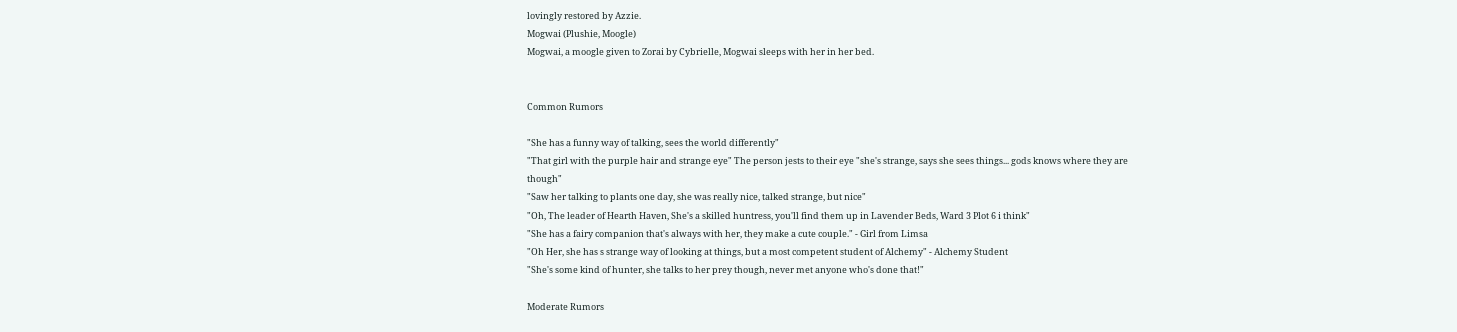lovingly restored by Azzie.
Mogwai (Plushie, Moogle)
Mogwai, a moogle given to Zorai by Cybrielle, Mogwai sleeps with her in her bed.


Common Rumors

"She has a funny way of talking, sees the world differently"
"That girl with the purple hair and strange eye" The person jests to their eye "she's strange, says she sees things... gods knows where they are though"
"Saw her talking to plants one day, she was really nice, talked strange, but nice"
"Oh, The leader of Hearth Haven, She's a skilled huntress, you'll find them up in Lavender Beds, Ward 3 Plot 6 i think"
"She has a fairy companion that's always with her, they make a cute couple." - Girl from Limsa
"Oh Her, she has s strange way of looking at things, but a most competent student of Alchemy" - Alchemy Student
"She's some kind of hunter, she talks to her prey though, never met anyone who's done that!"

Moderate Rumors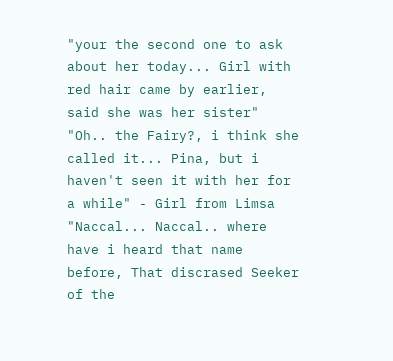"your the second one to ask about her today... Girl with red hair came by earlier, said she was her sister"
"Oh.. the Fairy?, i think she called it... Pina, but i haven't seen it with her for a while" - Girl from Limsa
"Naccal... Naccal.. where have i heard that name before, That discrased Seeker of the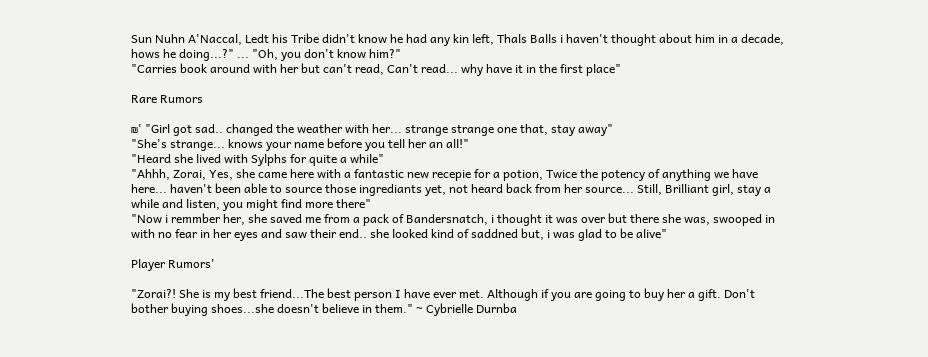Sun Nuhn A'Naccal, Ledt his Tribe didn't know he had any kin left, Thals Balls i haven't thought about him in a decade, hows he doing...?" ... "Oh, you don't know him?"
"Carries book around with her but can't read, Can't read... why have it in the first place"

Rare Rumors

₪' "Girl got sad.. changed the weather with her... strange strange one that, stay away"
"She's strange... knows your name before you tell her an all!"
"Heard she lived with Sylphs for quite a while"
"Ahhh, Zorai, Yes, she came here with a fantastic new recepie for a potion, Twice the potency of anything we have here... haven't been able to source those ingrediants yet, not heard back from her source... Still, Brilliant girl, stay a while and listen, you might find more there"
"Now i remmber her, she saved me from a pack of Bandersnatch, i thought it was over but there she was, swooped in with no fear in her eyes and saw their end.. she looked kind of saddned but, i was glad to be alive"

Player Rumors'

"Zorai?! She is my best friend...The best person I have ever met. Although if you are going to buy her a gift. Don't bother buying shoes...she doesn't believe in them." ~ Cybrielle Durnba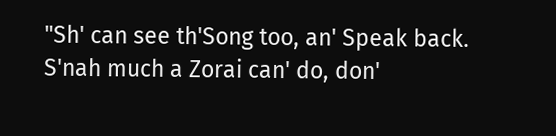"Sh' can see th'Song too, an' Speak back. S'nah much a Zorai can' do, don'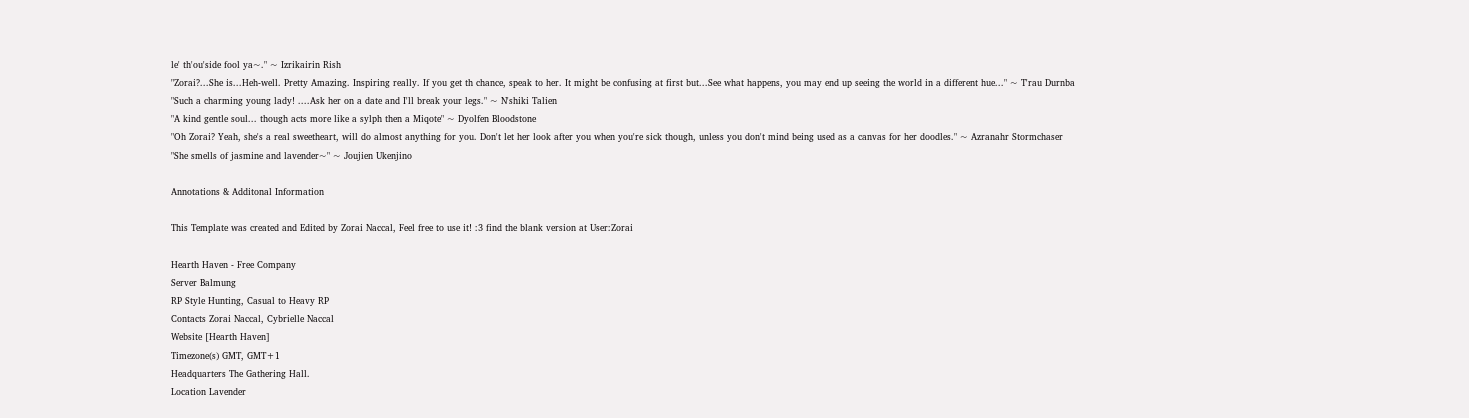le' th'ou'side fool ya~." ~ Izrikairin Rish
"Zorai?...She is...Heh-well. Pretty Amazing. Inspiring really. If you get th chance, speak to her. It might be confusing at first but...See what happens, you may end up seeing the world in a different hue..." ~ T'rau Durnba
"Such a charming young lady! ....Ask her on a date and I'll break your legs." ~ N'shiki Talien
"A kind gentle soul... though acts more like a sylph then a Miqote" ~ Dyolfen Bloodstone
"Oh Zorai? Yeah, she's a real sweetheart, will do almost anything for you. Don't let her look after you when you're sick though, unless you don't mind being used as a canvas for her doodles." ~ Azranahr Stormchaser
"She smells of jasmine and lavender~" ~ Joujien Ukenjino

Annotations & Additonal Information

This Template was created and Edited by Zorai Naccal, Feel free to use it! :3 find the blank version at User:Zorai

Hearth Haven - Free Company
Server Balmung
RP Style Hunting, Casual to Heavy RP
Contacts Zorai Naccal, Cybrielle Naccal
Website [Hearth Haven]
Timezone(s) GMT, GMT+1
Headquarters The Gathering Hall.
Location Lavender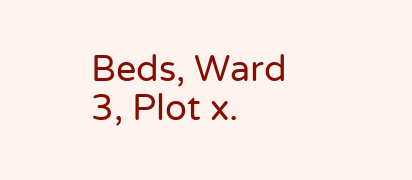Beds, Ward 3, Plot x.